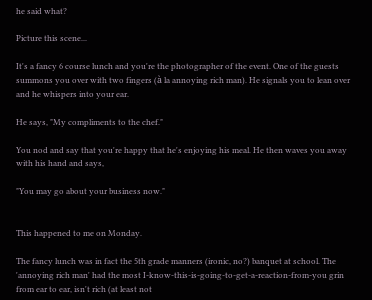he said what?

Picture this scene...

It's a fancy 6 course lunch and you're the photographer of the event. One of the guests summons you over with two fingers (à la annoying rich man). He signals you to lean over and he whispers into your ear.

He says, "My compliments to the chef."

You nod and say that you're happy that he's enjoying his meal. He then waves you away with his hand and says,

"You may go about your business now."


This happened to me on Monday.

The fancy lunch was in fact the 5th grade manners (ironic, no?) banquet at school. The 'annoying rich man' had the most I-know-this-is-going-to-get-a-reaction-from-you grin from ear to ear, isn't rich (at least not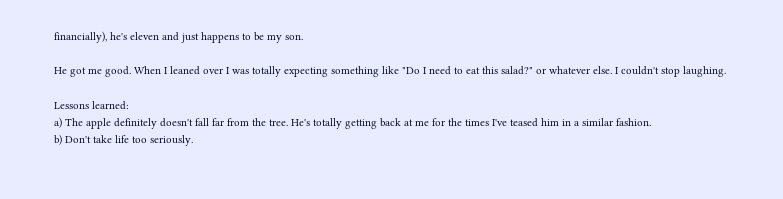financially), he's eleven and just happens to be my son.

He got me good. When I leaned over I was totally expecting something like "Do I need to eat this salad?" or whatever else. I couldn't stop laughing.

Lessons learned:
a) The apple definitely doesn't fall far from the tree. He's totally getting back at me for the times I've teased him in a similar fashion.
b) Don't take life too seriously.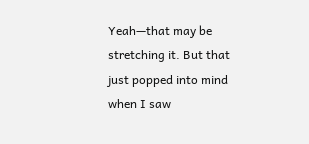Yeah—that may be stretching it. But that just popped into mind when I saw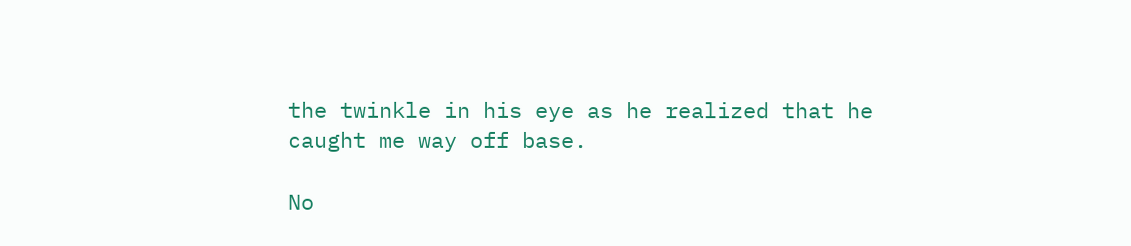the twinkle in his eye as he realized that he caught me way off base.

No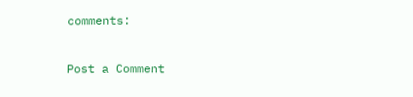comments:

Post a Comment